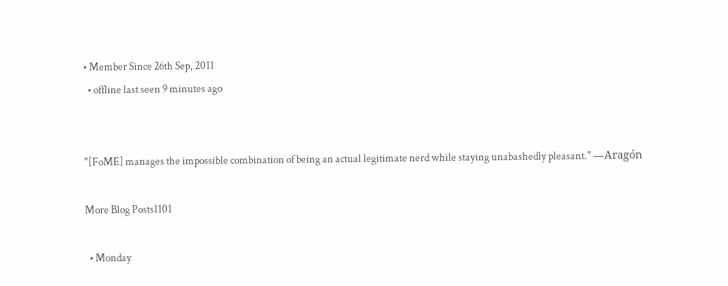• Member Since 26th Sep, 2011
  • offline last seen 9 minutes ago


"[FoME] manages the impossible combination of being an actual legitimate nerd while staying unabashedly pleasant." —Aragón

More Blog Posts1101

  • Monday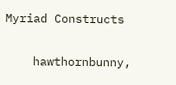Myriad Constructs

    hawthornbunny,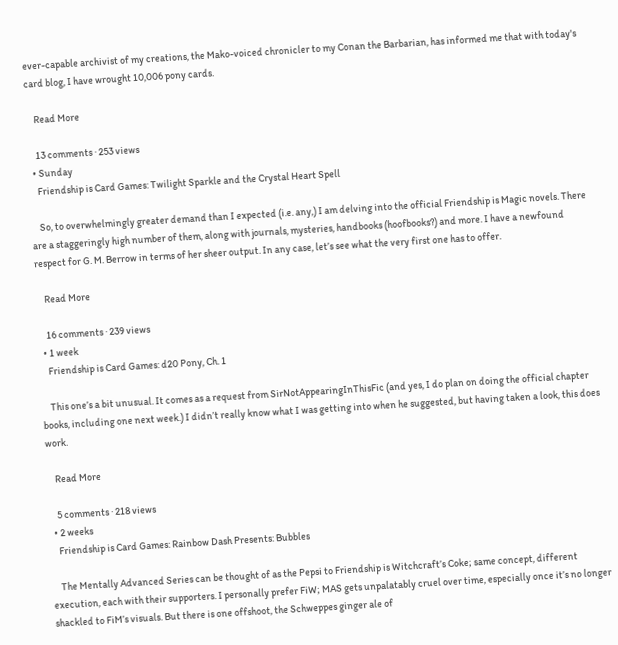ever-capable archivist of my creations, the Mako-voiced chronicler to my Conan the Barbarian, has informed me that with today's card blog, I have wrought 10,006 pony cards.

    Read More

    13 comments · 253 views
  • Sunday
    Friendship is Card Games: Twilight Sparkle and the Crystal Heart Spell

    So, to overwhelmingly greater demand than I expected (i.e. any,) I am delving into the official Friendship is Magic novels. There are a staggeringly high number of them, along with journals, mysteries, handbooks (hoofbooks?) and more. I have a newfound respect for G. M. Berrow in terms of her sheer output. In any case, let’s see what the very first one has to offer.

    Read More

    16 comments · 239 views
  • 1 week
    Friendship is Card Games: d20 Pony, Ch. 1

    This one’s a bit unusual. It comes as a request from SirNotAppearingInThisFic (and yes, I do plan on doing the official chapter books, including one next week.) I didn’t really know what I was getting into when he suggested, but having taken a look, this does work.

    Read More

    5 comments · 218 views
  • 2 weeks
    Friendship is Card Games: Rainbow Dash Presents: Bubbles

    The Mentally Advanced Series can be thought of as the Pepsi to Friendship is Witchcraft’s Coke; same concept, different execution, each with their supporters. I personally prefer FiW; MAS gets unpalatably cruel over time, especially once it’s no longer shackled to FiM’s visuals. But there is one offshoot, the Schweppes ginger ale of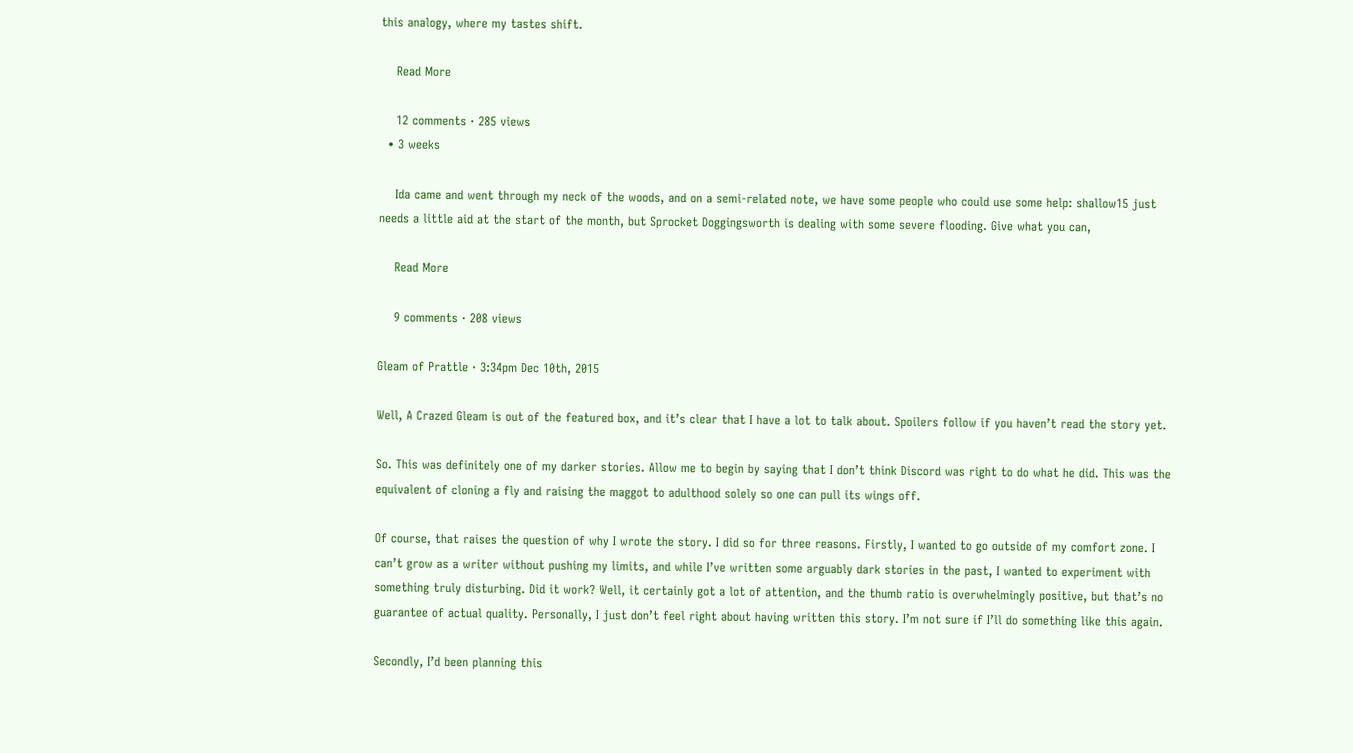this analogy, where my tastes shift.

    Read More

    12 comments · 285 views
  • 3 weeks

    Ida came and went through my neck of the woods, and on a semi-related note, we have some people who could use some help: shallow15 just needs a little aid at the start of the month, but Sprocket Doggingsworth is dealing with some severe flooding. Give what you can,

    Read More

    9 comments · 208 views

Gleam of Prattle · 3:34pm Dec 10th, 2015

Well, A Crazed Gleam is out of the featured box, and it’s clear that I have a lot to talk about. Spoilers follow if you haven’t read the story yet.

So. This was definitely one of my darker stories. Allow me to begin by saying that I don’t think Discord was right to do what he did. This was the equivalent of cloning a fly and raising the maggot to adulthood solely so one can pull its wings off.

Of course, that raises the question of why I wrote the story. I did so for three reasons. Firstly, I wanted to go outside of my comfort zone. I can’t grow as a writer without pushing my limits, and while I’ve written some arguably dark stories in the past, I wanted to experiment with something truly disturbing. Did it work? Well, it certainly got a lot of attention, and the thumb ratio is overwhelmingly positive, but that’s no guarantee of actual quality. Personally, I just don’t feel right about having written this story. I’m not sure if I’ll do something like this again.

Secondly, I’d been planning this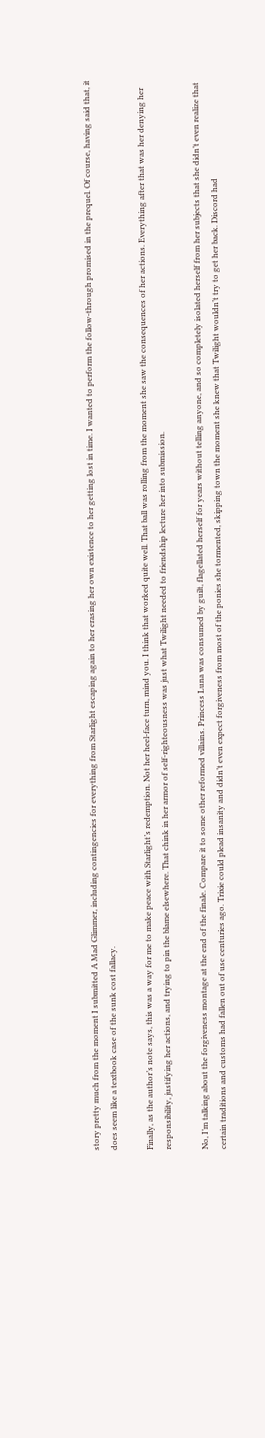story pretty much from the moment I submitted A Mad Glimmer, including contingencies for everything from Starlight escaping again to her erasing her own existence to her getting lost in time. I wanted to perform the follow-through promised in the prequel. Of course, having said that, it does seem like a textbook case of the sunk cost fallacy.

Finally, as the author’s note says, this was a way for me to make peace with Starlight’s redemption. Not her heel-face turn, mind you. I think that worked quite well. That ball was rolling from the moment she saw the consequences of her actions. Everything after that was her denying her responsibility, justifying her actions, and trying to pin the blame elsewhere. That chink in her armor of self-righteousness was just what Twilight needed to friendship lecture her into submission.

No, I’m talking about the forgiveness montage at the end of the finale. Compare it to some other reformed villains. Princess Luna was consumed by guilt, flagellated herself for years without telling anyone, and so completely isolated herself from her subjects that she didn’t even realize that certain traditions and customs had fallen out of use centuries ago. Trixie could plead insanity and didn’t even expect forgiveness from most of the ponies she tormented, skipping town the moment she knew that Twilight wouldn’t try to get her back. Discord had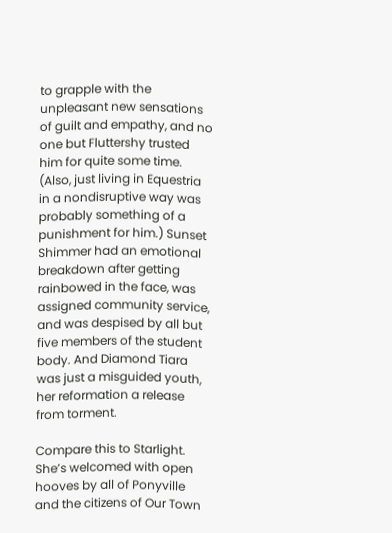to grapple with the unpleasant new sensations of guilt and empathy, and no one but Fluttershy trusted him for quite some time. (Also, just living in Equestria in a nondisruptive way was probably something of a punishment for him.) Sunset Shimmer had an emotional breakdown after getting rainbowed in the face, was assigned community service, and was despised by all but five members of the student body. And Diamond Tiara was just a misguided youth, her reformation a release from torment.

Compare this to Starlight. She’s welcomed with open hooves by all of Ponyville and the citizens of Our Town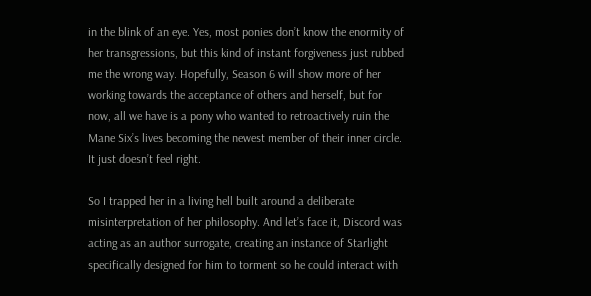in the blink of an eye. Yes, most ponies don’t know the enormity of her transgressions, but this kind of instant forgiveness just rubbed me the wrong way. Hopefully, Season 6 will show more of her working towards the acceptance of others and herself, but for now, all we have is a pony who wanted to retroactively ruin the Mane Six’s lives becoming the newest member of their inner circle. It just doesn’t feel right.

So I trapped her in a living hell built around a deliberate misinterpretation of her philosophy. And let’s face it, Discord was acting as an author surrogate, creating an instance of Starlight specifically designed for him to torment so he could interact with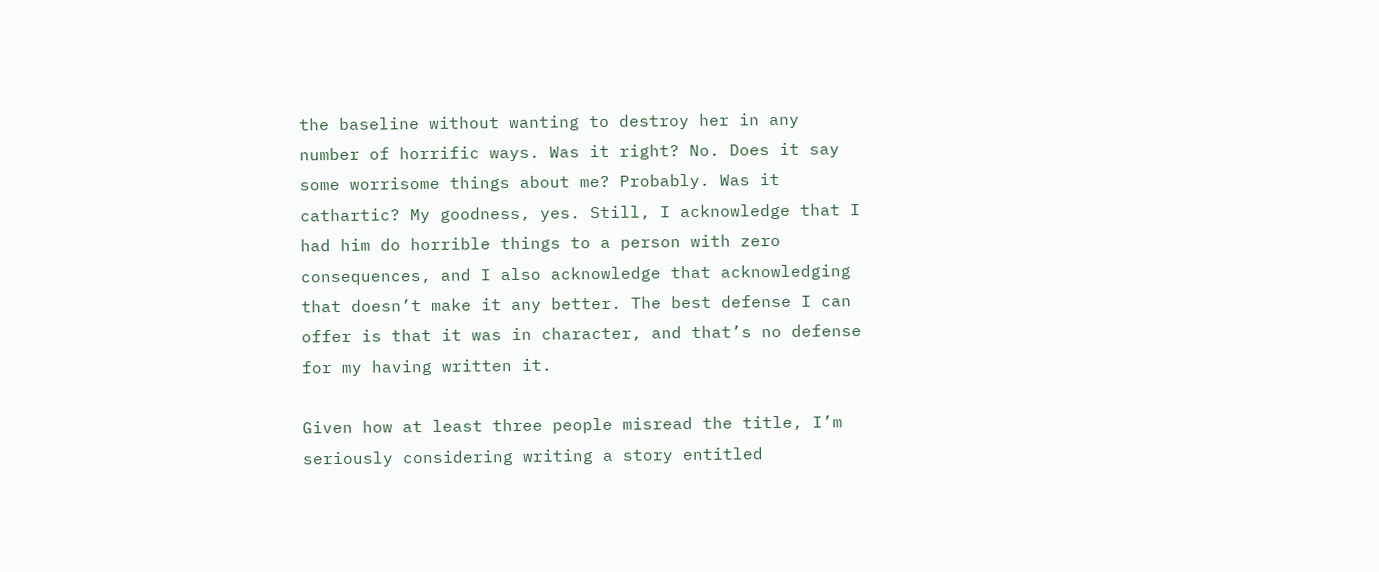the baseline without wanting to destroy her in any number of horrific ways. Was it right? No. Does it say some worrisome things about me? Probably. Was it cathartic? My goodness, yes. Still, I acknowledge that I had him do horrible things to a person with zero consequences, and I also acknowledge that acknowledging that doesn’t make it any better. The best defense I can offer is that it was in character, and that’s no defense for my having written it.

Given how at least three people misread the title, I’m seriously considering writing a story entitled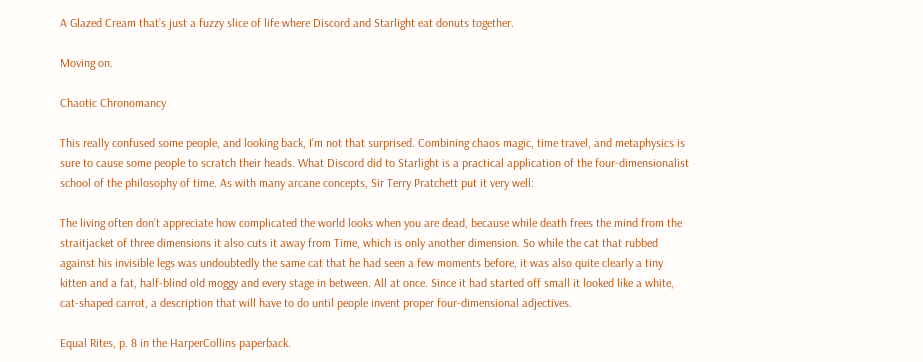A Glazed Cream that’s just a fuzzy slice of life where Discord and Starlight eat donuts together.

Moving on.

Chaotic Chronomancy

This really confused some people, and looking back, I’m not that surprised. Combining chaos magic, time travel, and metaphysics is sure to cause some people to scratch their heads. What Discord did to Starlight is a practical application of the four-dimensionalist school of the philosophy of time. As with many arcane concepts, Sir Terry Pratchett put it very well:

The living often don’t appreciate how complicated the world looks when you are dead, because while death frees the mind from the straitjacket of three dimensions it also cuts it away from Time, which is only another dimension. So while the cat that rubbed against his invisible legs was undoubtedly the same cat that he had seen a few moments before, it was also quite clearly a tiny kitten and a fat, half-blind old moggy and every stage in between. All at once. Since it had started off small it looked like a white, cat-shaped carrot, a description that will have to do until people invent proper four-dimensional adjectives.

Equal Rites, p. 8 in the HarperCollins paperback.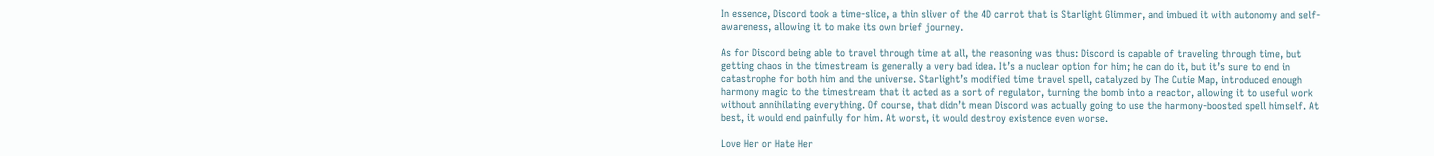In essence, Discord took a time-slice, a thin sliver of the 4D carrot that is Starlight Glimmer, and imbued it with autonomy and self-awareness, allowing it to make its own brief journey.

As for Discord being able to travel through time at all, the reasoning was thus: Discord is capable of traveling through time, but getting chaos in the timestream is generally a very bad idea. It’s a nuclear option for him; he can do it, but it’s sure to end in catastrophe for both him and the universe. Starlight’s modified time travel spell, catalyzed by The Cutie Map, introduced enough harmony magic to the timestream that it acted as a sort of regulator, turning the bomb into a reactor, allowing it to useful work without annihilating everything. Of course, that didn’t mean Discord was actually going to use the harmony-boosted spell himself. At best, it would end painfully for him. At worst, it would destroy existence even worse.

Love Her or Hate Her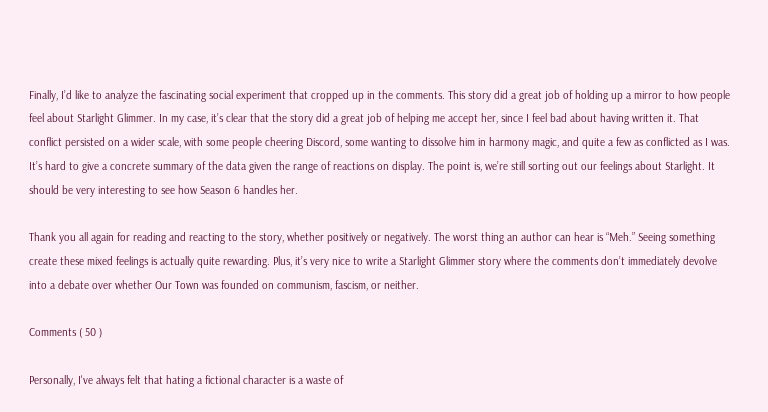Finally, I’d like to analyze the fascinating social experiment that cropped up in the comments. This story did a great job of holding up a mirror to how people feel about Starlight Glimmer. In my case, it’s clear that the story did a great job of helping me accept her, since I feel bad about having written it. That conflict persisted on a wider scale, with some people cheering Discord, some wanting to dissolve him in harmony magic, and quite a few as conflicted as I was. It’s hard to give a concrete summary of the data given the range of reactions on display. The point is, we’re still sorting out our feelings about Starlight. It should be very interesting to see how Season 6 handles her.

Thank you all again for reading and reacting to the story, whether positively or negatively. The worst thing an author can hear is “Meh.” Seeing something create these mixed feelings is actually quite rewarding. Plus, it’s very nice to write a Starlight Glimmer story where the comments don’t immediately devolve into a debate over whether Our Town was founded on communism, fascism, or neither.

Comments ( 50 )

Personally, I've always felt that hating a fictional character is a waste of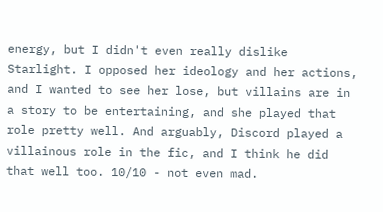energy, but I didn't even really dislike Starlight. I opposed her ideology and her actions, and I wanted to see her lose, but villains are in a story to be entertaining, and she played that role pretty well. And arguably, Discord played a villainous role in the fic, and I think he did that well too. 10/10 - not even mad.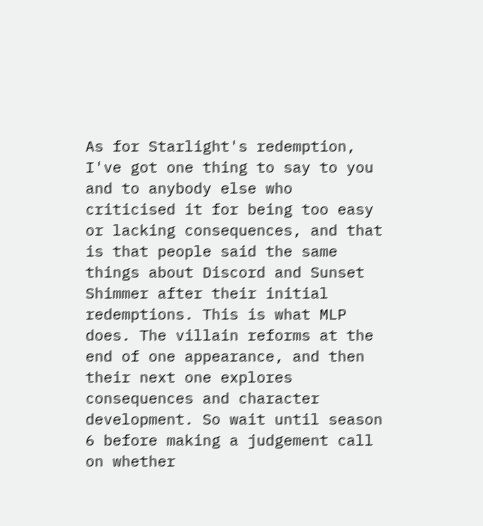As for Starlight's redemption, I've got one thing to say to you and to anybody else who criticised it for being too easy or lacking consequences, and that is that people said the same things about Discord and Sunset Shimmer after their initial redemptions. This is what MLP does. The villain reforms at the end of one appearance, and then their next one explores consequences and character development. So wait until season 6 before making a judgement call on whether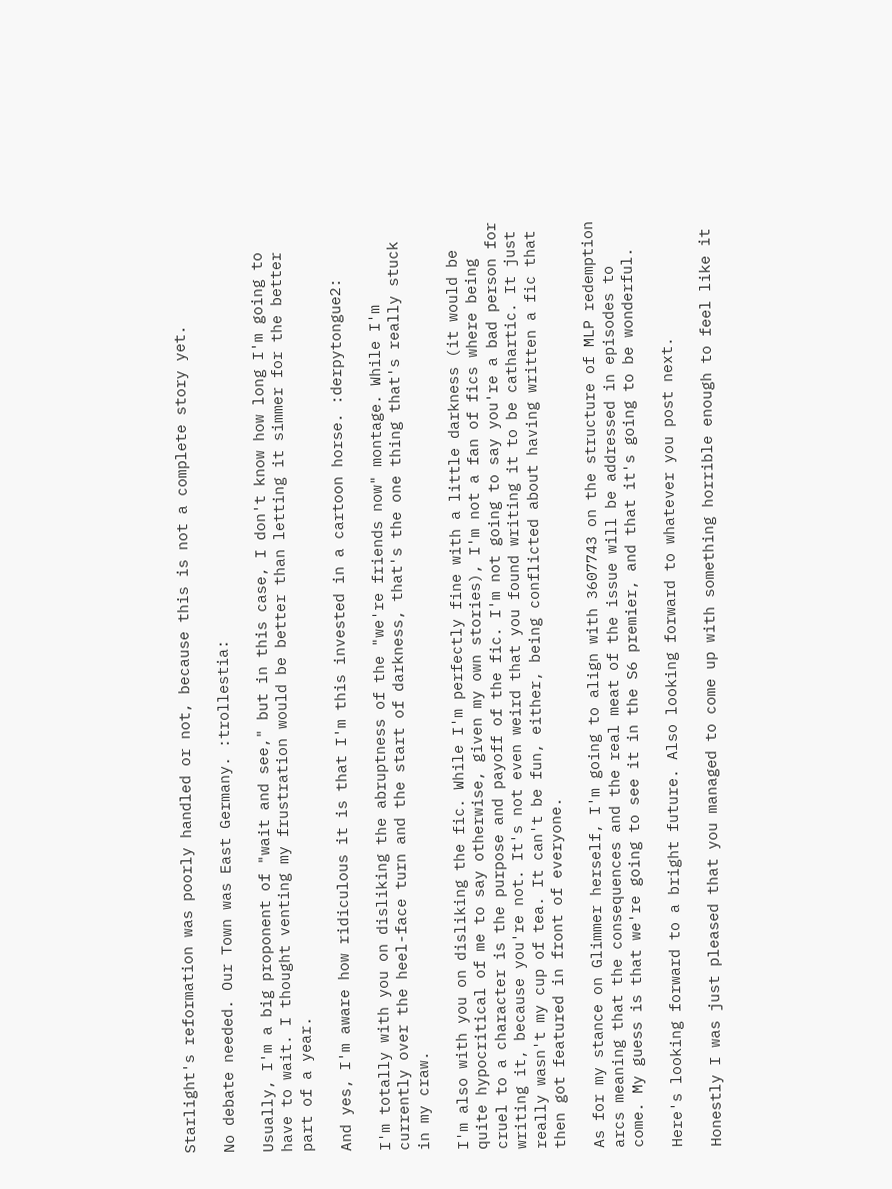Starlight's reformation was poorly handled or not, because this is not a complete story yet.

No debate needed. Our Town was East Germany. :trollestia:

Usually, I'm a big proponent of "wait and see," but in this case, I don't know how long I'm going to have to wait. I thought venting my frustration would be better than letting it simmer for the better part of a year.

And yes, I'm aware how ridiculous it is that I'm this invested in a cartoon horse. :derpytongue2:

I'm totally with you on disliking the abruptness of the "we're friends now" montage. While I'm currently over the heel-face turn and the start of darkness, that's the one thing that's really stuck in my craw.

I'm also with you on disliking the fic. While I'm perfectly fine with a little darkness (it would be quite hypocritical of me to say otherwise, given my own stories), I'm not a fan of fics where being cruel to a character is the purpose and payoff of the fic. I'm not going to say you're a bad person for writing it, because you're not. It's not even weird that you found writing it to be cathartic. It just really wasn't my cup of tea. It can't be fun, either, being conflicted about having written a fic that then got featured in front of everyone.

As for my stance on Glimmer herself, I'm going to align with 3607743 on the structure of MLP redemption arcs meaning that the consequences and the real meat of the issue will be addressed in episodes to come. My guess is that we're going to see it in the S6 premier, and that it's going to be wonderful.

Here's looking forward to a bright future. Also looking forward to whatever you post next.

Honestly I was just pleased that you managed to come up with something horrible enough to feel like it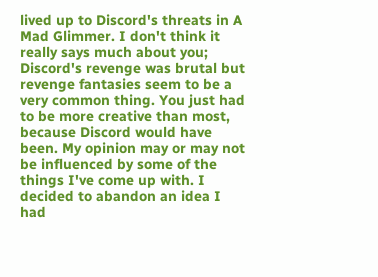lived up to Discord's threats in A Mad Glimmer. I don't think it really says much about you; Discord's revenge was brutal but revenge fantasies seem to be a very common thing. You just had to be more creative than most, because Discord would have been. My opinion may or may not be influenced by some of the things I've come up with. I decided to abandon an idea I had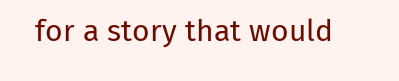for a story that would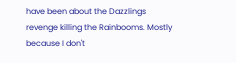have been about the Dazzlings revenge killing the Rainbooms. Mostly because I don't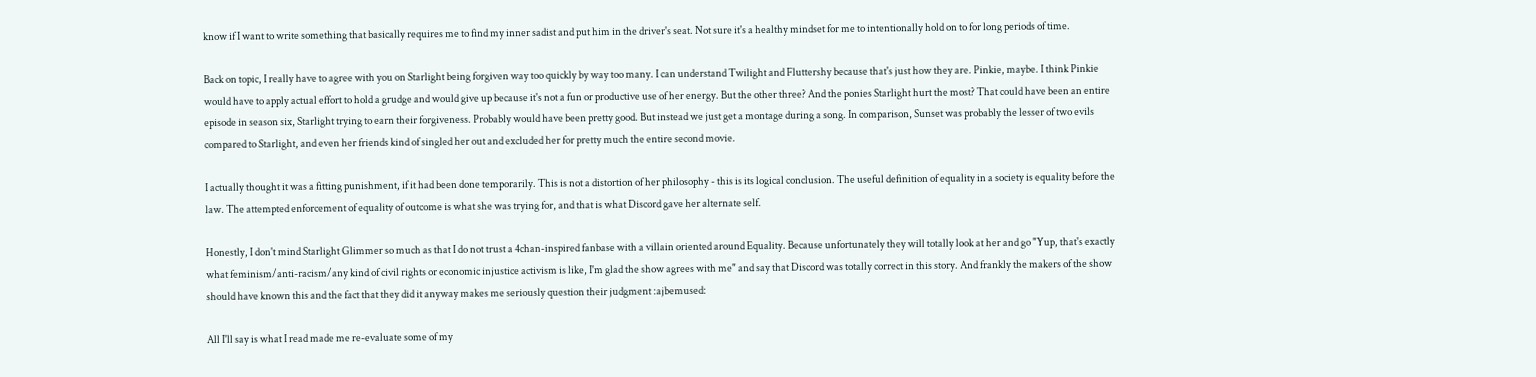know if I want to write something that basically requires me to find my inner sadist and put him in the driver's seat. Not sure it's a healthy mindset for me to intentionally hold on to for long periods of time.

Back on topic, I really have to agree with you on Starlight being forgiven way too quickly by way too many. I can understand Twilight and Fluttershy because that's just how they are. Pinkie, maybe. I think Pinkie would have to apply actual effort to hold a grudge and would give up because it's not a fun or productive use of her energy. But the other three? And the ponies Starlight hurt the most? That could have been an entire episode in season six, Starlight trying to earn their forgiveness. Probably would have been pretty good. But instead we just get a montage during a song. In comparison, Sunset was probably the lesser of two evils compared to Starlight, and even her friends kind of singled her out and excluded her for pretty much the entire second movie.

I actually thought it was a fitting punishment, if it had been done temporarily. This is not a distortion of her philosophy - this is its logical conclusion. The useful definition of equality in a society is equality before the law. The attempted enforcement of equality of outcome is what she was trying for, and that is what Discord gave her alternate self.

Honestly, I don't mind Starlight Glimmer so much as that I do not trust a 4chan-inspired fanbase with a villain oriented around Equality. Because unfortunately they will totally look at her and go "Yup, that's exactly what feminism/anti-racism/any kind of civil rights or economic injustice activism is like, I'm glad the show agrees with me" and say that Discord was totally correct in this story. And frankly the makers of the show should have known this and the fact that they did it anyway makes me seriously question their judgment :ajbemused:

All I'll say is what I read made me re-evaluate some of my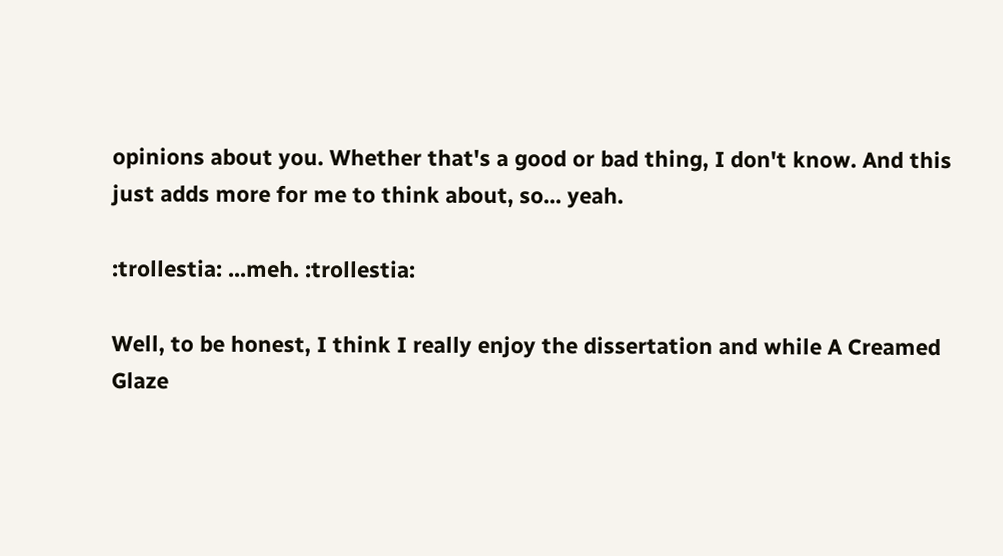opinions about you. Whether that's a good or bad thing, I don't know. And this just adds more for me to think about, so... yeah.

:trollestia: ...meh. :trollestia:

Well, to be honest, I think I really enjoy the dissertation and while A Creamed Glaze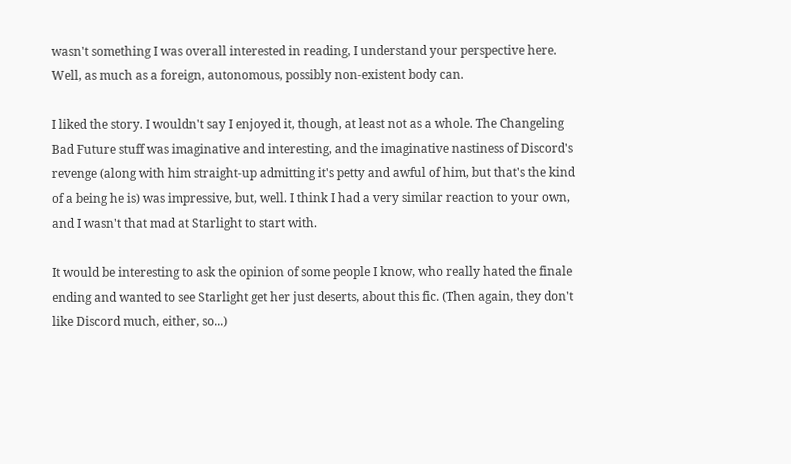wasn't something I was overall interested in reading, I understand your perspective here. Well, as much as a foreign, autonomous, possibly non-existent body can.

I liked the story. I wouldn't say I enjoyed it, though, at least not as a whole. The Changeling Bad Future stuff was imaginative and interesting, and the imaginative nastiness of Discord's revenge (along with him straight-up admitting it's petty and awful of him, but that's the kind of a being he is) was impressive, but, well. I think I had a very similar reaction to your own, and I wasn't that mad at Starlight to start with.

It would be interesting to ask the opinion of some people I know, who really hated the finale ending and wanted to see Starlight get her just deserts, about this fic. (Then again, they don't like Discord much, either, so...)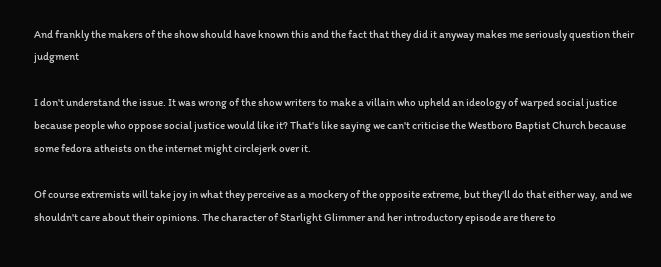And frankly the makers of the show should have known this and the fact that they did it anyway makes me seriously question their judgment

I don't understand the issue. It was wrong of the show writers to make a villain who upheld an ideology of warped social justice because people who oppose social justice would like it? That's like saying we can't criticise the Westboro Baptist Church because some fedora atheists on the internet might circlejerk over it.

Of course extremists will take joy in what they perceive as a mockery of the opposite extreme, but they'll do that either way, and we shouldn't care about their opinions. The character of Starlight Glimmer and her introductory episode are there to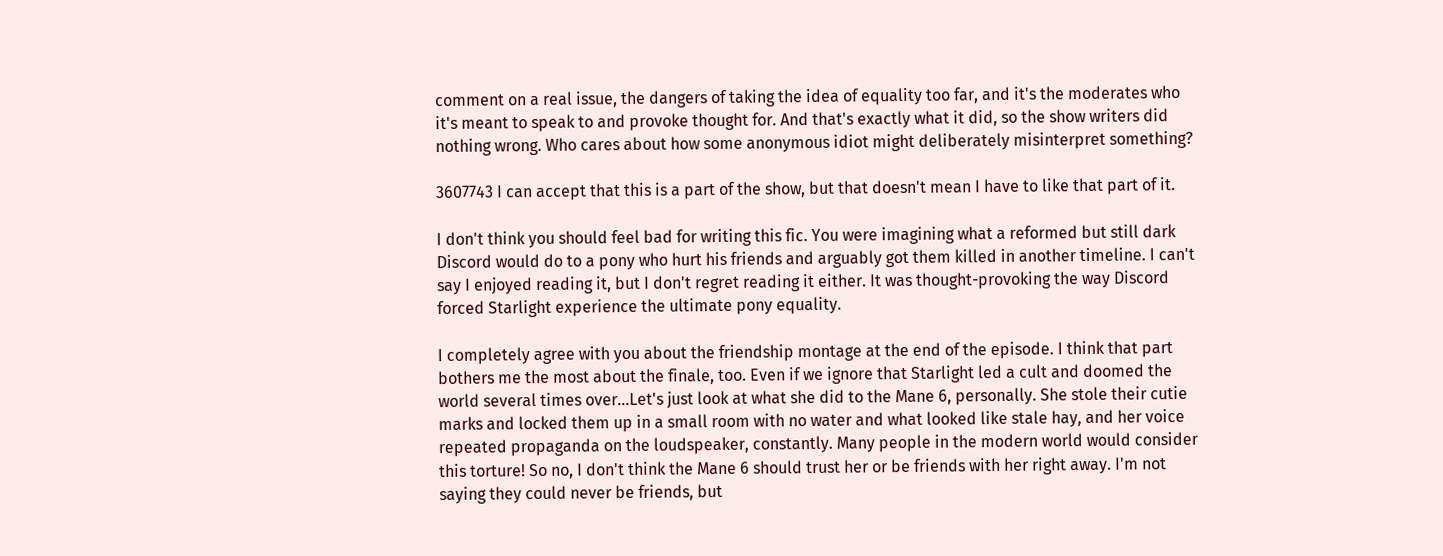comment on a real issue, the dangers of taking the idea of equality too far, and it's the moderates who it's meant to speak to and provoke thought for. And that's exactly what it did, so the show writers did nothing wrong. Who cares about how some anonymous idiot might deliberately misinterpret something?

3607743 I can accept that this is a part of the show, but that doesn't mean I have to like that part of it.

I don't think you should feel bad for writing this fic. You were imagining what a reformed but still dark Discord would do to a pony who hurt his friends and arguably got them killed in another timeline. I can't say I enjoyed reading it, but I don't regret reading it either. It was thought-provoking the way Discord forced Starlight experience the ultimate pony equality.

I completely agree with you about the friendship montage at the end of the episode. I think that part bothers me the most about the finale, too. Even if we ignore that Starlight led a cult and doomed the world several times over...Let's just look at what she did to the Mane 6, personally. She stole their cutie marks and locked them up in a small room with no water and what looked like stale hay, and her voice repeated propaganda on the loudspeaker, constantly. Many people in the modern world would consider this torture! So no, I don't think the Mane 6 should trust her or be friends with her right away. I'm not saying they could never be friends, but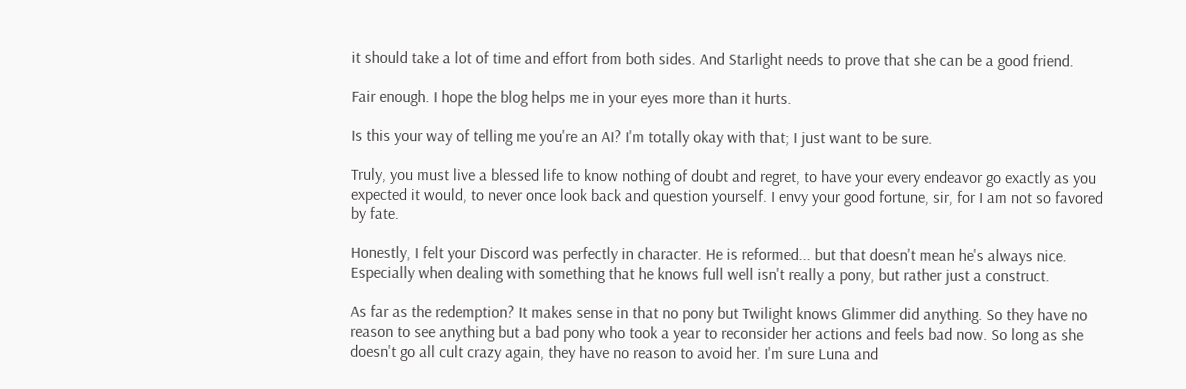it should take a lot of time and effort from both sides. And Starlight needs to prove that she can be a good friend.

Fair enough. I hope the blog helps me in your eyes more than it hurts.

Is this your way of telling me you're an AI? I'm totally okay with that; I just want to be sure.

Truly, you must live a blessed life to know nothing of doubt and regret, to have your every endeavor go exactly as you expected it would, to never once look back and question yourself. I envy your good fortune, sir, for I am not so favored by fate.

Honestly, I felt your Discord was perfectly in character. He is reformed... but that doesn't mean he's always nice. Especially when dealing with something that he knows full well isn't really a pony, but rather just a construct.

As far as the redemption? It makes sense in that no pony but Twilight knows Glimmer did anything. So they have no reason to see anything but a bad pony who took a year to reconsider her actions and feels bad now. So long as she doesn't go all cult crazy again, they have no reason to avoid her. I'm sure Luna and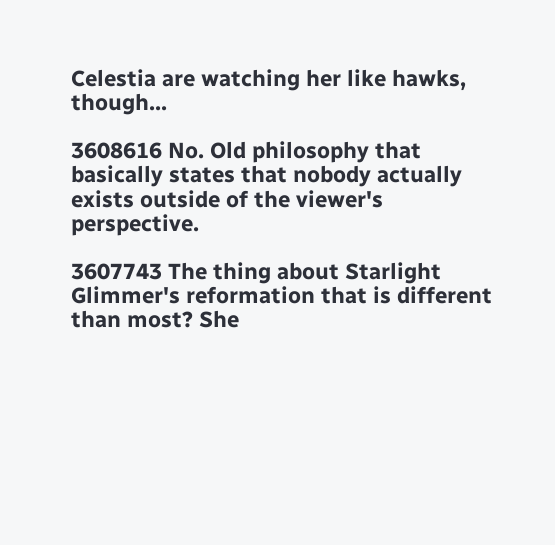Celestia are watching her like hawks, though...

3608616 No. Old philosophy that basically states that nobody actually exists outside of the viewer's perspective.

3607743 The thing about Starlight Glimmer's reformation that is different than most? She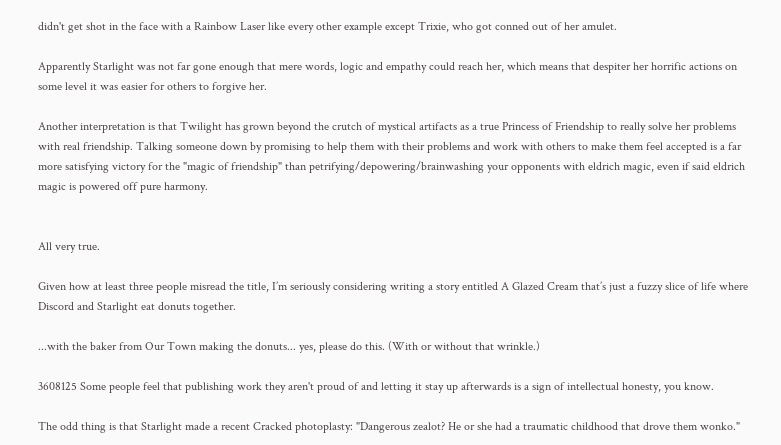didn't get shot in the face with a Rainbow Laser like every other example except Trixie, who got conned out of her amulet.

Apparently Starlight was not far gone enough that mere words, logic and empathy could reach her, which means that despiter her horrific actions on some level it was easier for others to forgive her.

Another interpretation is that Twilight has grown beyond the crutch of mystical artifacts as a true Princess of Friendship to really solve her problems with real friendship. Talking someone down by promising to help them with their problems and work with others to make them feel accepted is a far more satisfying victory for the "magic of friendship" than petrifying/depowering/brainwashing your opponents with eldrich magic, even if said eldrich magic is powered off pure harmony.


All very true.

Given how at least three people misread the title, I’m seriously considering writing a story entitled A Glazed Cream that’s just a fuzzy slice of life where Discord and Starlight eat donuts together.

...with the baker from Our Town making the donuts... yes, please do this. (With or without that wrinkle.)

3608125 Some people feel that publishing work they aren't proud of and letting it stay up afterwards is a sign of intellectual honesty, you know.

The odd thing is that Starlight made a recent Cracked photoplasty: "Dangerous zealot? He or she had a traumatic childhood that drove them wonko."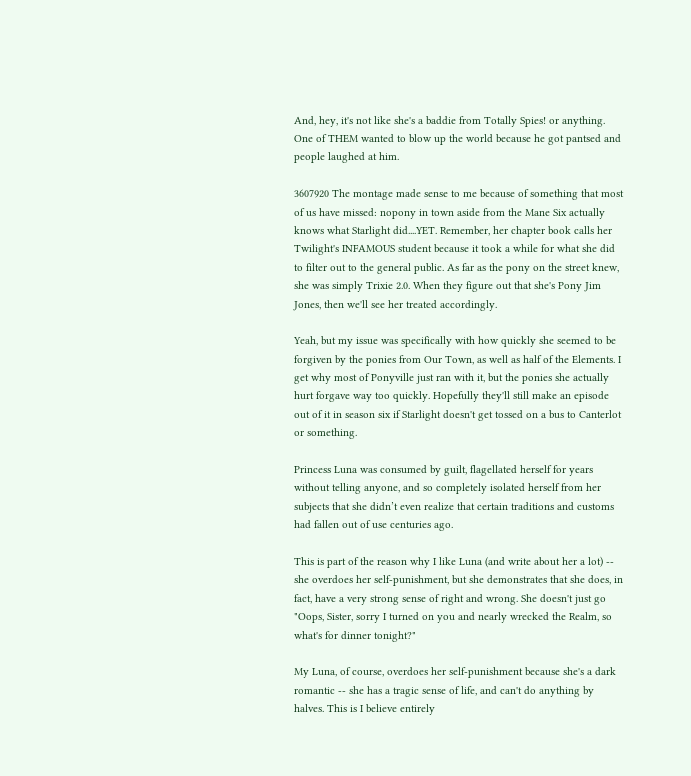And, hey, it's not like she's a baddie from Totally Spies! or anything. One of THEM wanted to blow up the world because he got pantsed and people laughed at him.

3607920 The montage made sense to me because of something that most of us have missed: nopony in town aside from the Mane Six actually knows what Starlight did....YET. Remember, her chapter book calls her Twilight's INFAMOUS student because it took a while for what she did to filter out to the general public. As far as the pony on the street knew, she was simply Trixie 2.0. When they figure out that she's Pony Jim Jones, then we'll see her treated accordingly.

Yeah, but my issue was specifically with how quickly she seemed to be forgiven by the ponies from Our Town, as well as half of the Elements. I get why most of Ponyville just ran with it, but the ponies she actually hurt forgave way too quickly. Hopefully they'll still make an episode out of it in season six if Starlight doesn't get tossed on a bus to Canterlot or something.

Princess Luna was consumed by guilt, flagellated herself for years without telling anyone, and so completely isolated herself from her subjects that she didn’t even realize that certain traditions and customs had fallen out of use centuries ago.

This is part of the reason why I like Luna (and write about her a lot) -- she overdoes her self-punishment, but she demonstrates that she does, in fact, have a very strong sense of right and wrong. She doesn't just go "Oops, Sister, sorry I turned on you and nearly wrecked the Realm, so what's for dinner tonight?"

My Luna, of course, overdoes her self-punishment because she's a dark romantic -- she has a tragic sense of life, and can't do anything by halves. This is I believe entirely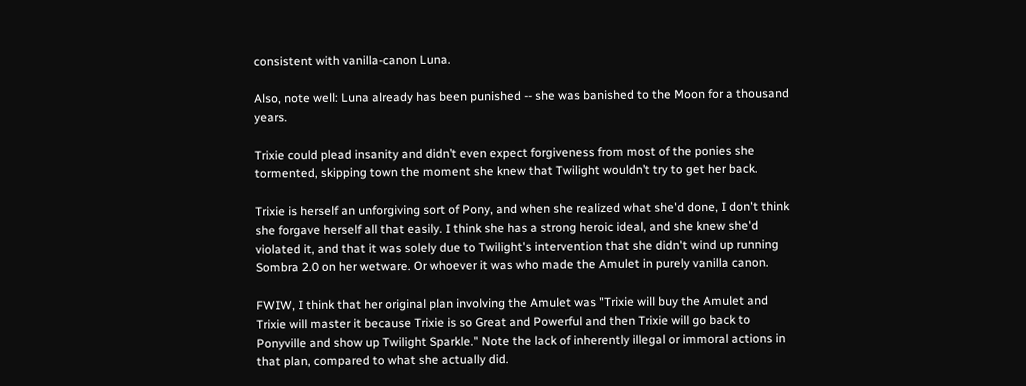consistent with vanilla-canon Luna.

Also, note well: Luna already has been punished -- she was banished to the Moon for a thousand years.

Trixie could plead insanity and didn’t even expect forgiveness from most of the ponies she tormented, skipping town the moment she knew that Twilight wouldn’t try to get her back.

Trixie is herself an unforgiving sort of Pony, and when she realized what she'd done, I don't think she forgave herself all that easily. I think she has a strong heroic ideal, and she knew she'd violated it, and that it was solely due to Twilight's intervention that she didn't wind up running Sombra 2.0 on her wetware. Or whoever it was who made the Amulet in purely vanilla canon.

FWIW, I think that her original plan involving the Amulet was "Trixie will buy the Amulet and Trixie will master it because Trixie is so Great and Powerful and then Trixie will go back to Ponyville and show up Twilight Sparkle." Note the lack of inherently illegal or immoral actions in that plan, compared to what she actually did.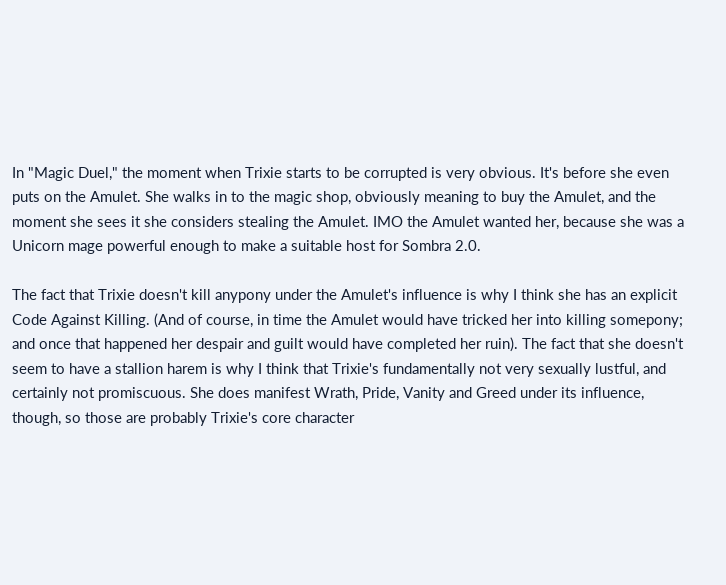In "Magic Duel," the moment when Trixie starts to be corrupted is very obvious. It's before she even puts on the Amulet. She walks in to the magic shop, obviously meaning to buy the Amulet, and the moment she sees it she considers stealing the Amulet. IMO the Amulet wanted her, because she was a Unicorn mage powerful enough to make a suitable host for Sombra 2.0.

The fact that Trixie doesn't kill anypony under the Amulet's influence is why I think she has an explicit Code Against Killing. (And of course, in time the Amulet would have tricked her into killing somepony; and once that happened her despair and guilt would have completed her ruin). The fact that she doesn't seem to have a stallion harem is why I think that Trixie's fundamentally not very sexually lustful, and certainly not promiscuous. She does manifest Wrath, Pride, Vanity and Greed under its influence, though, so those are probably Trixie's core character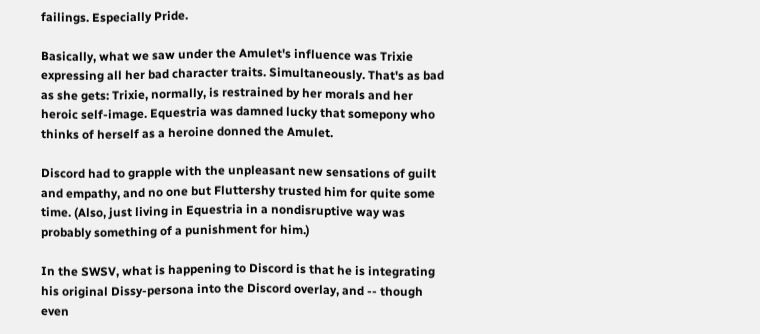failings. Especially Pride.

Basically, what we saw under the Amulet's influence was Trixie expressing all her bad character traits. Simultaneously. That's as bad as she gets: Trixie, normally, is restrained by her morals and her heroic self-image. Equestria was damned lucky that somepony who thinks of herself as a heroine donned the Amulet.

Discord had to grapple with the unpleasant new sensations of guilt and empathy, and no one but Fluttershy trusted him for quite some time. (Also, just living in Equestria in a nondisruptive way was probably something of a punishment for him.)

In the SWSV, what is happening to Discord is that he is integrating his original Dissy-persona into the Discord overlay, and -- though even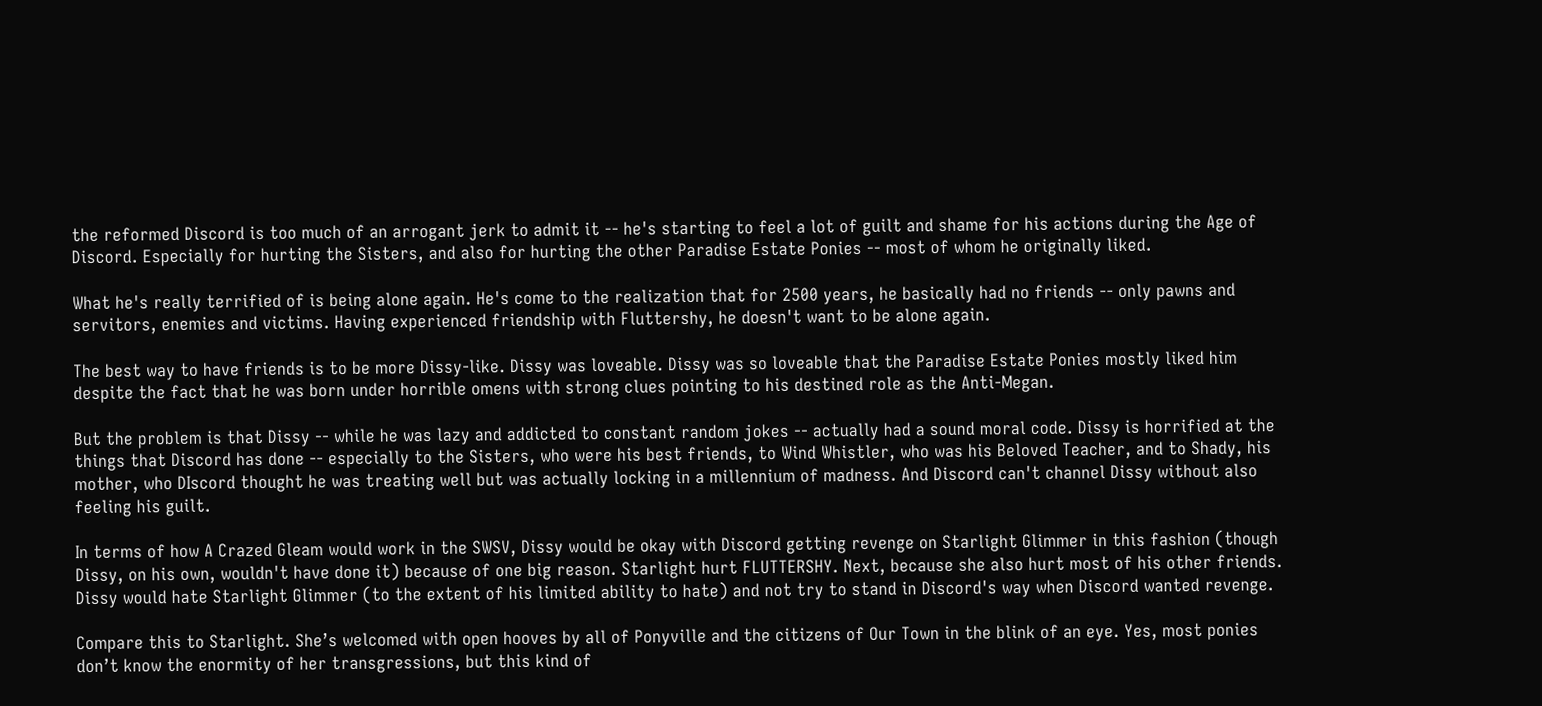the reformed Discord is too much of an arrogant jerk to admit it -- he's starting to feel a lot of guilt and shame for his actions during the Age of Discord. Especially for hurting the Sisters, and also for hurting the other Paradise Estate Ponies -- most of whom he originally liked.

What he's really terrified of is being alone again. He's come to the realization that for 2500 years, he basically had no friends -- only pawns and servitors, enemies and victims. Having experienced friendship with Fluttershy, he doesn't want to be alone again.

The best way to have friends is to be more Dissy-like. Dissy was loveable. Dissy was so loveable that the Paradise Estate Ponies mostly liked him despite the fact that he was born under horrible omens with strong clues pointing to his destined role as the Anti-Megan.

But the problem is that Dissy -- while he was lazy and addicted to constant random jokes -- actually had a sound moral code. Dissy is horrified at the things that Discord has done -- especially to the Sisters, who were his best friends, to Wind Whistler, who was his Beloved Teacher, and to Shady, his mother, who DIscord thought he was treating well but was actually locking in a millennium of madness. And Discord can't channel Dissy without also feeling his guilt.

In terms of how A Crazed Gleam would work in the SWSV, Dissy would be okay with Discord getting revenge on Starlight Glimmer in this fashion (though Dissy, on his own, wouldn't have done it) because of one big reason. Starlight hurt FLUTTERSHY. Next, because she also hurt most of his other friends. Dissy would hate Starlight Glimmer (to the extent of his limited ability to hate) and not try to stand in Discord's way when Discord wanted revenge.

Compare this to Starlight. She’s welcomed with open hooves by all of Ponyville and the citizens of Our Town in the blink of an eye. Yes, most ponies don’t know the enormity of her transgressions, but this kind of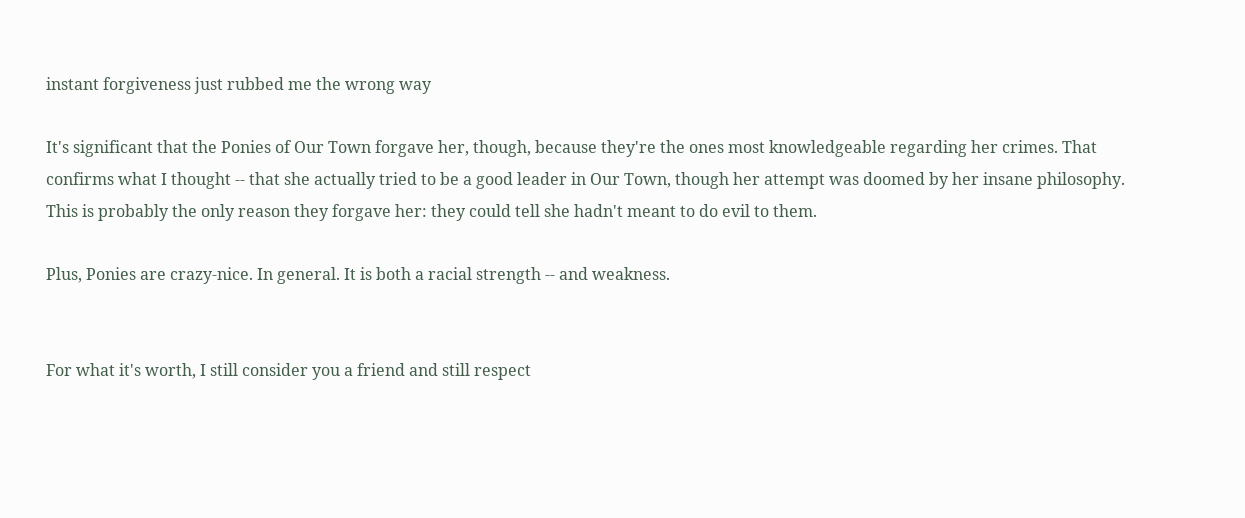instant forgiveness just rubbed me the wrong way

It's significant that the Ponies of Our Town forgave her, though, because they're the ones most knowledgeable regarding her crimes. That confirms what I thought -- that she actually tried to be a good leader in Our Town, though her attempt was doomed by her insane philosophy. This is probably the only reason they forgave her: they could tell she hadn't meant to do evil to them.

Plus, Ponies are crazy-nice. In general. It is both a racial strength -- and weakness.


For what it's worth, I still consider you a friend and still respect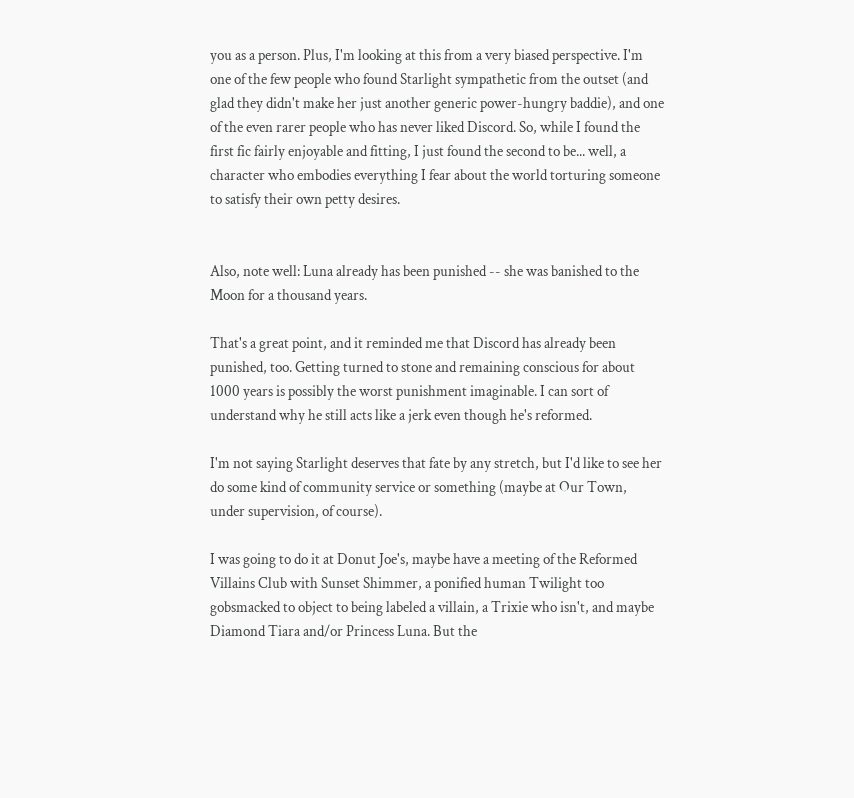you as a person. Plus, I'm looking at this from a very biased perspective. I'm one of the few people who found Starlight sympathetic from the outset (and glad they didn't make her just another generic power-hungry baddie), and one of the even rarer people who has never liked Discord. So, while I found the first fic fairly enjoyable and fitting, I just found the second to be... well, a character who embodies everything I fear about the world torturing someone to satisfy their own petty desires.


Also, note well: Luna already has been punished -- she was banished to the Moon for a thousand years.

That's a great point, and it reminded me that Discord has already been punished, too. Getting turned to stone and remaining conscious for about 1000 years is possibly the worst punishment imaginable. I can sort of understand why he still acts like a jerk even though he's reformed.

I'm not saying Starlight deserves that fate by any stretch, but I'd like to see her do some kind of community service or something (maybe at Our Town, under supervision, of course).

I was going to do it at Donut Joe's, maybe have a meeting of the Reformed Villains Club with Sunset Shimmer, a ponified human Twilight too gobsmacked to object to being labeled a villain, a Trixie who isn't, and maybe Diamond Tiara and/or Princess Luna. But the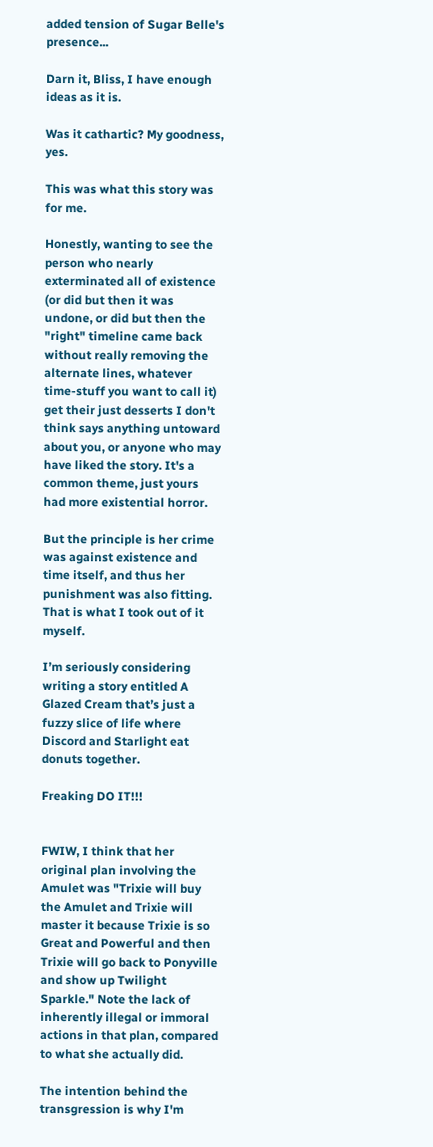added tension of Sugar Belle's presence...

Darn it, Bliss, I have enough ideas as it is.

Was it cathartic? My goodness, yes.

This was what this story was for me.

Honestly, wanting to see the person who nearly exterminated all of existence (or did but then it was undone, or did but then the "right" timeline came back without really removing the alternate lines, whatever time-stuff you want to call it) get their just desserts I don't think says anything untoward about you, or anyone who may have liked the story. It's a common theme, just yours had more existential horror.

But the principle is her crime was against existence and time itself, and thus her punishment was also fitting. That is what I took out of it myself.

I’m seriously considering writing a story entitled A Glazed Cream that’s just a fuzzy slice of life where Discord and Starlight eat donuts together.

Freaking DO IT!!!


FWIW, I think that her original plan involving the Amulet was "Trixie will buy the Amulet and Trixie will master it because Trixie is so Great and Powerful and then Trixie will go back to Ponyville and show up Twilight Sparkle." Note the lack of inherently illegal or immoral actions in that plan, compared to what she actually did.

The intention behind the transgression is why I'm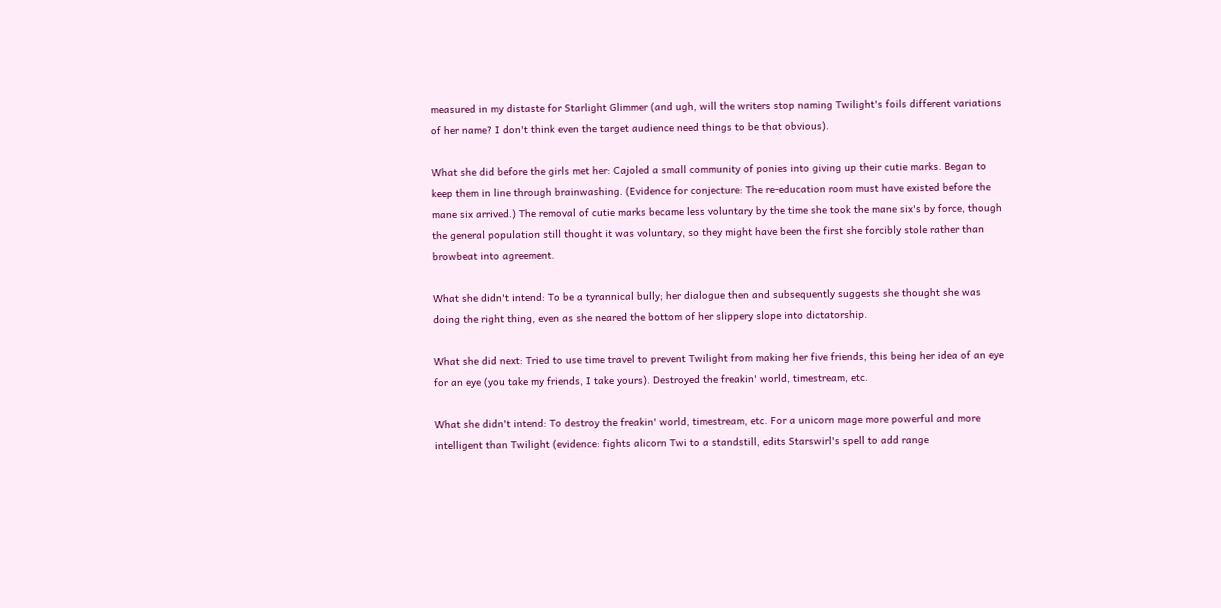measured in my distaste for Starlight Glimmer (and ugh, will the writers stop naming Twilight's foils different variations of her name? I don't think even the target audience need things to be that obvious).

What she did before the girls met her: Cajoled a small community of ponies into giving up their cutie marks. Began to keep them in line through brainwashing. (Evidence for conjecture: The re-education room must have existed before the mane six arrived.) The removal of cutie marks became less voluntary by the time she took the mane six's by force, though the general population still thought it was voluntary, so they might have been the first she forcibly stole rather than browbeat into agreement.

What she didn't intend: To be a tyrannical bully; her dialogue then and subsequently suggests she thought she was doing the right thing, even as she neared the bottom of her slippery slope into dictatorship.

What she did next: Tried to use time travel to prevent Twilight from making her five friends, this being her idea of an eye for an eye (you take my friends, I take yours). Destroyed the freakin' world, timestream, etc.

What she didn't intend: To destroy the freakin' world, timestream, etc. For a unicorn mage more powerful and more intelligent than Twilight (evidence: fights alicorn Twi to a standstill, edits Starswirl's spell to add range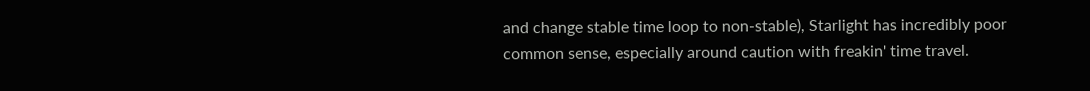and change stable time loop to non-stable), Starlight has incredibly poor common sense, especially around caution with freakin' time travel.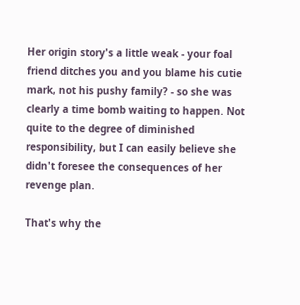Her origin story's a little weak - your foal friend ditches you and you blame his cutie mark, not his pushy family? - so she was clearly a time bomb waiting to happen. Not quite to the degree of diminished responsibility, but I can easily believe she didn't foresee the consequences of her revenge plan.

That's why the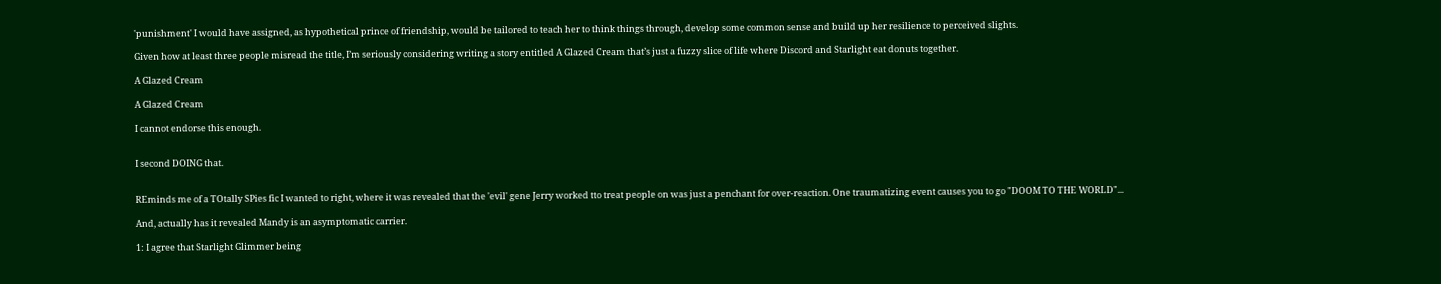'punishment' I would have assigned, as hypothetical prince of friendship, would be tailored to teach her to think things through, develop some common sense and build up her resilience to perceived slights.

Given how at least three people misread the title, I’m seriously considering writing a story entitled A Glazed Cream that’s just a fuzzy slice of life where Discord and Starlight eat donuts together.

A Glazed Cream

A Glazed Cream

I cannot endorse this enough.


I second DOING that.


REminds me of a TOtally SPies fic I wanted to right, where it was revealed that the 'evil' gene Jerry worked tto treat people on was just a penchant for over-reaction. One traumatizing event causes you to go "DOOM TO THE WORLD"...

And, actually has it revealed Mandy is an asymptomatic carrier.

1: I agree that Starlight Glimmer being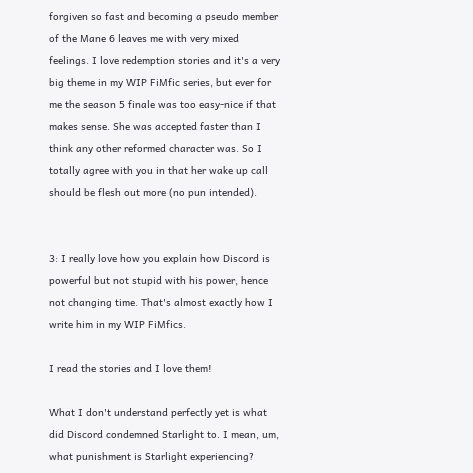forgiven so fast and becoming a pseudo member of the Mane 6 leaves me with very mixed feelings. I love redemption stories and it's a very big theme in my WIP FiMfic series, but ever for me the season 5 finale was too easy-nice if that makes sense. She was accepted faster than I think any other reformed character was. So I totally agree with you in that her wake up call should be flesh out more (no pun intended).


3: I really love how you explain how Discord is powerful but not stupid with his power, hence not changing time. That's almost exactly how I write him in my WIP FiMfics.

I read the stories and I love them!

What I don't understand perfectly yet is what did Discord condemned Starlight to. I mean, um, what punishment is Starlight experiencing?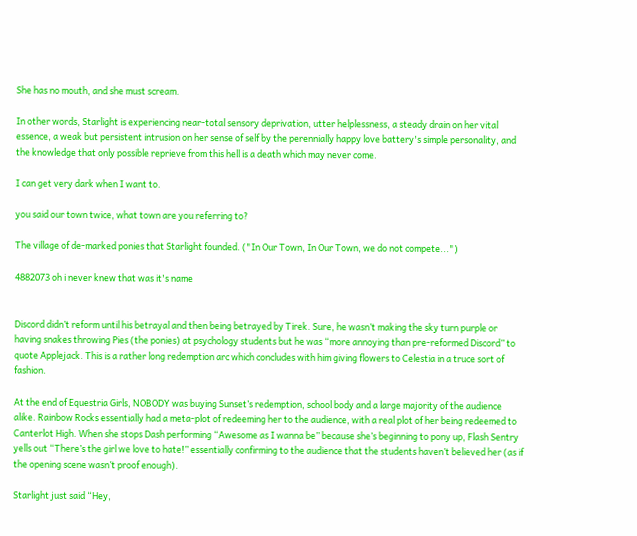She has no mouth, and she must scream.

In other words, Starlight is experiencing near-total sensory deprivation, utter helplessness, a steady drain on her vital essence, a weak but persistent intrusion on her sense of self by the perennially happy love battery's simple personality, and the knowledge that only possible reprieve from this hell is a death which may never come.

I can get very dark when I want to.

you said our town twice, what town are you referring to?

The village of de-marked ponies that Starlight founded. ("In Our Town, In Our Town, we do not compete...")

4882073 oh i never knew that was it's name


Discord didn’t reform until his betrayal and then being betrayed by Tirek. Sure, he wasn’t making the sky turn purple or having snakes throwing Pies (the ponies) at psychology students but he was “more annoying than pre-reformed Discord” to quote Applejack. This is a rather long redemption arc which concludes with him giving flowers to Celestia in a truce sort of fashion.

At the end of Equestria Girls, NOBODY was buying Sunset’s redemption, school body and a large majority of the audience alike. Rainbow Rocks essentially had a meta-plot of redeeming her to the audience, with a real plot of her being redeemed to Canterlot High. When she stops Dash performing “Awesome as I wanna be” because she’s beginning to pony up, Flash Sentry yells out “There’s the girl we love to hate!” essentially confirming to the audience that the students haven’t believed her (as if the opening scene wasn’t proof enough).

Starlight just said “Hey,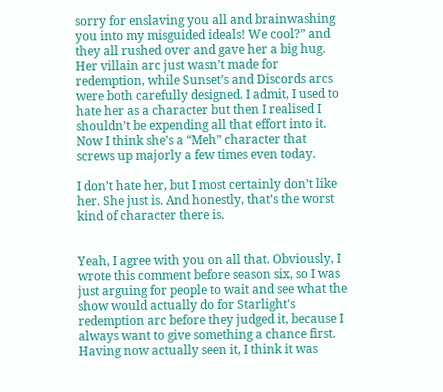sorry for enslaving you all and brainwashing you into my misguided ideals! We cool?” and they all rushed over and gave her a big hug. Her villain arc just wasn’t made for redemption, while Sunset’s and Discords arcs were both carefully designed. I admit, I used to hate her as a character but then I realised I shouldn’t be expending all that effort into it. Now I think she’s a “Meh” character that screws up majorly a few times even today.

I don’t hate her, but I most certainly don’t like her. She just is. And honestly, that’s the worst kind of character there is.


Yeah, I agree with you on all that. Obviously, I wrote this comment before season six, so I was just arguing for people to wait and see what the show would actually do for Starlight's redemption arc before they judged it, because I always want to give something a chance first. Having now actually seen it, I think it was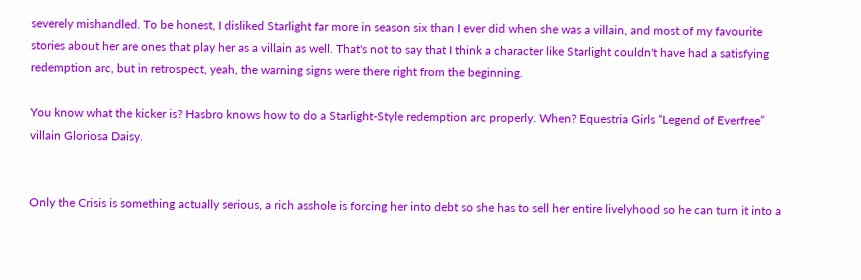severely mishandled. To be honest, I disliked Starlight far more in season six than I ever did when she was a villain, and most of my favourite stories about her are ones that play her as a villain as well. That's not to say that I think a character like Starlight couldn't have had a satisfying redemption arc, but in retrospect, yeah, the warning signs were there right from the beginning.

You know what the kicker is? Hasbro knows how to do a Starlight-Style redemption arc properly. When? Equestria Girls “Legend of Everfree” villain Gloriosa Daisy.


Only the Crisis is something actually serious, a rich asshole is forcing her into debt so she has to sell her entire livelyhood so he can turn it into a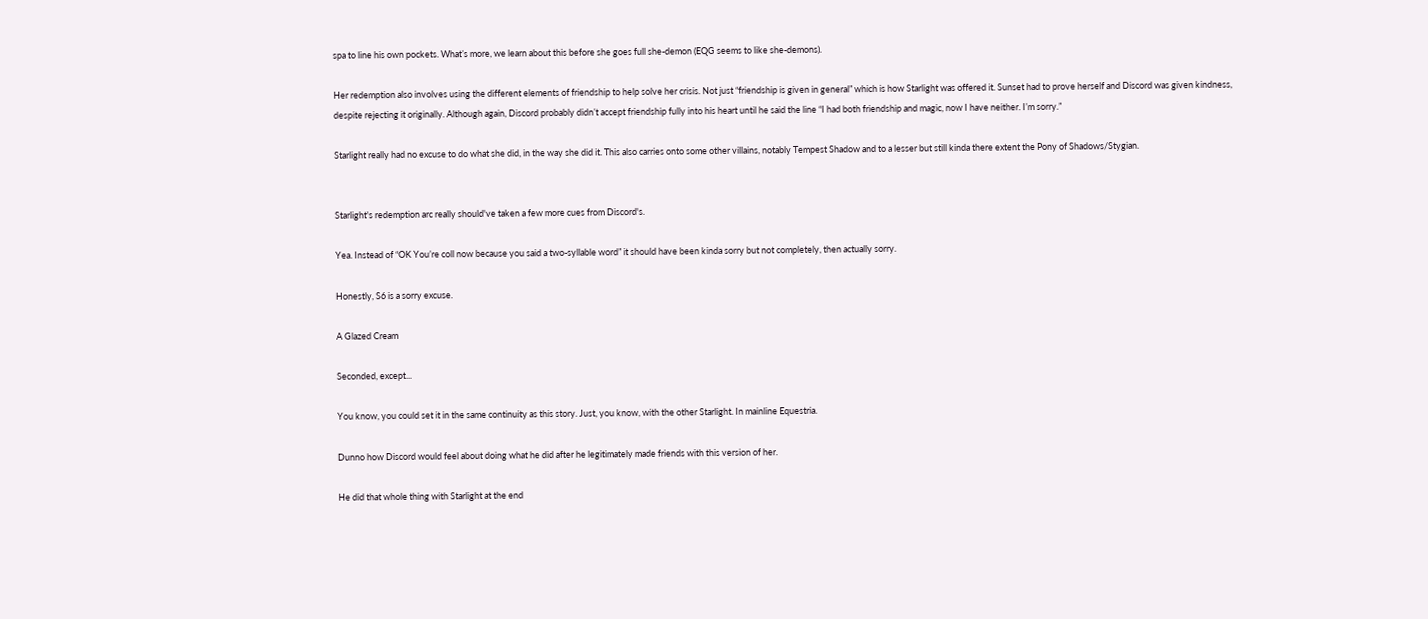spa to line his own pockets. What’s more, we learn about this before she goes full she-demon (EQG seems to like she-demons).

Her redemption also involves using the different elements of friendship to help solve her crisis. Not just “friendship is given in general” which is how Starlight was offered it. Sunset had to prove herself and Discord was given kindness, despite rejecting it originally. Although again, Discord probably didn’t accept friendship fully into his heart until he said the line “I had both friendship and magic, now I have neither. I’m sorry.”

Starlight really had no excuse to do what she did, in the way she did it. This also carries onto some other villains, notably Tempest Shadow and to a lesser but still kinda there extent the Pony of Shadows/Stygian.


Starlight's redemption arc really should've taken a few more cues from Discord's.

Yea. Instead of “OK You’re coll now because you said a two-syllable word” it should have been kinda sorry but not completely, then actually sorry.

Honestly, S6 is a sorry excuse.

A Glazed Cream

Seconded, except...

You know, you could set it in the same continuity as this story. Just, you know, with the other Starlight. In mainline Equestria.

Dunno how Discord would feel about doing what he did after he legitimately made friends with this version of her.

He did that whole thing with Starlight at the end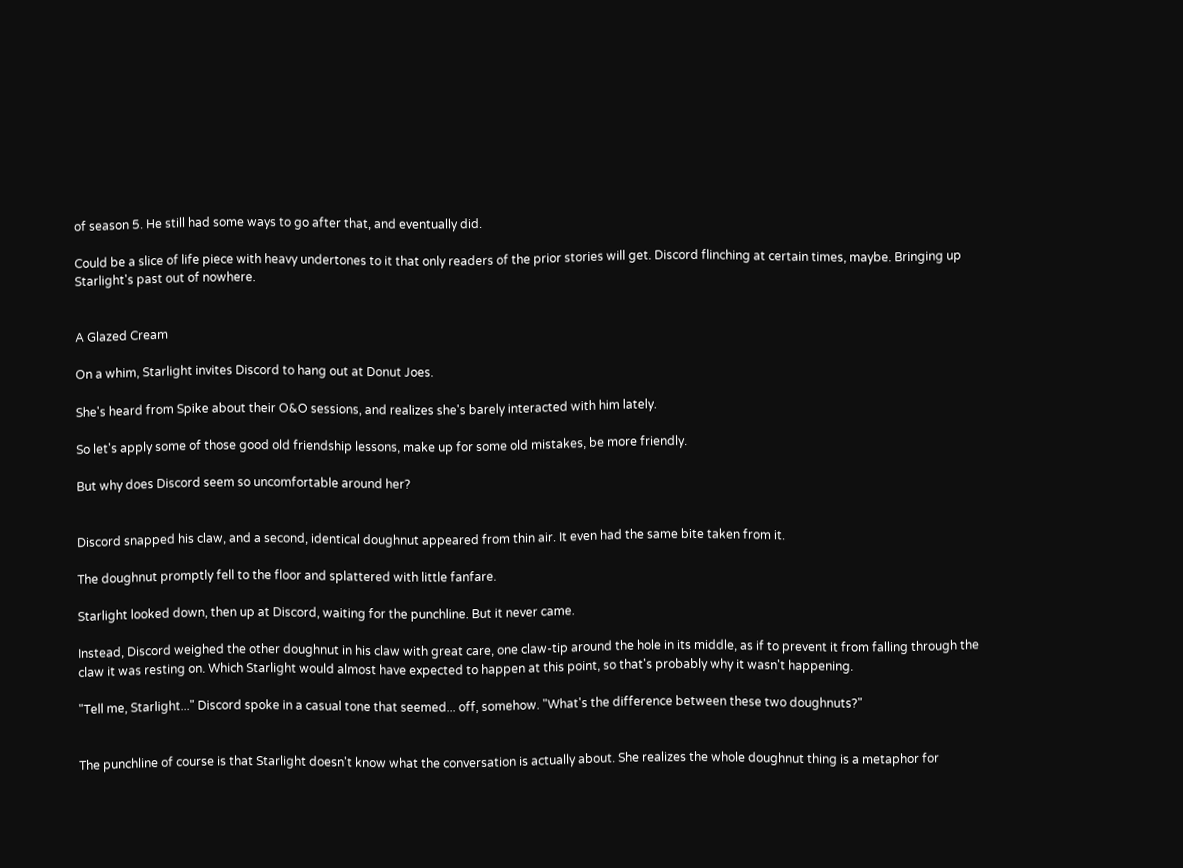of season 5. He still had some ways to go after that, and eventually did.

Could be a slice of life piece with heavy undertones to it that only readers of the prior stories will get. Discord flinching at certain times, maybe. Bringing up Starlight's past out of nowhere.


A Glazed Cream

On a whim, Starlight invites Discord to hang out at Donut Joes.

She's heard from Spike about their O&O sessions, and realizes she's barely interacted with him lately.

So let's apply some of those good old friendship lessons, make up for some old mistakes, be more friendly.

But why does Discord seem so uncomfortable around her?


Discord snapped his claw, and a second, identical doughnut appeared from thin air. It even had the same bite taken from it.

The doughnut promptly fell to the floor and splattered with little fanfare.

Starlight looked down, then up at Discord, waiting for the punchline. But it never came.

Instead, Discord weighed the other doughnut in his claw with great care, one claw-tip around the hole in its middle, as if to prevent it from falling through the claw it was resting on. Which Starlight would almost have expected to happen at this point, so that's probably why it wasn't happening.

"Tell me, Starlight..." Discord spoke in a casual tone that seemed... off, somehow. "What's the difference between these two doughnuts?"


The punchline of course is that Starlight doesn't know what the conversation is actually about. She realizes the whole doughnut thing is a metaphor for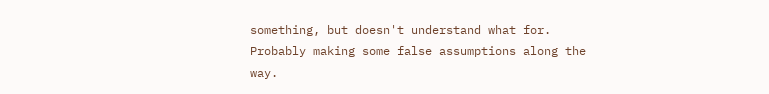something, but doesn't understand what for. Probably making some false assumptions along the way.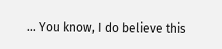... You know, I do believe this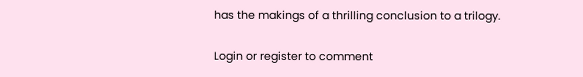has the makings of a thrilling conclusion to a trilogy.

Login or register to comment